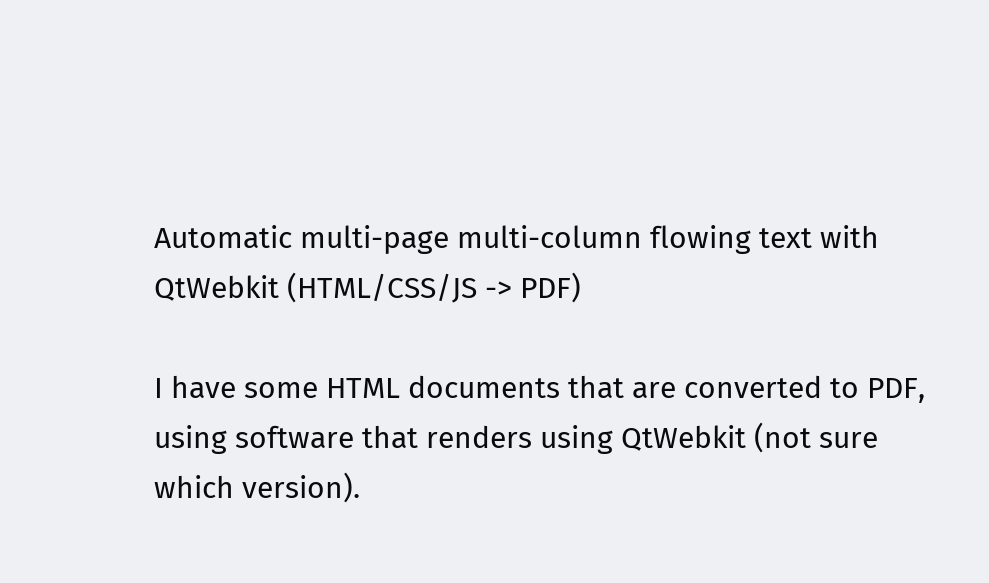Automatic multi-page multi-column flowing text with QtWebkit (HTML/CSS/JS -> PDF)

I have some HTML documents that are converted to PDF, using software that renders using QtWebkit (not sure which version).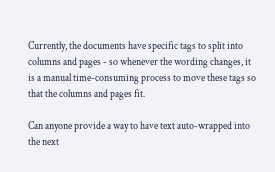Currently, the documents have specific tags to split into columns and pages - so whenever the wording changes, it is a manual time-consuming process to move these tags so that the columns and pages fit.

Can anyone provide a way to have text auto-wrapped into the next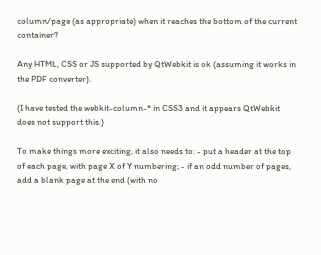column/page (as appropriate) when it reaches the bottom of the current container?

Any HTML, CSS or JS supported by QtWebkit is ok (assuming it works in the PDF converter).

(I have tested the webkit-column-* in CSS3 and it appears QtWebkit does not support this.)

To make things more exciting, it also needs to: - put a header at the top of each page, with page X of Y numbering; - if an odd number of pages, add a blank page at the end (with no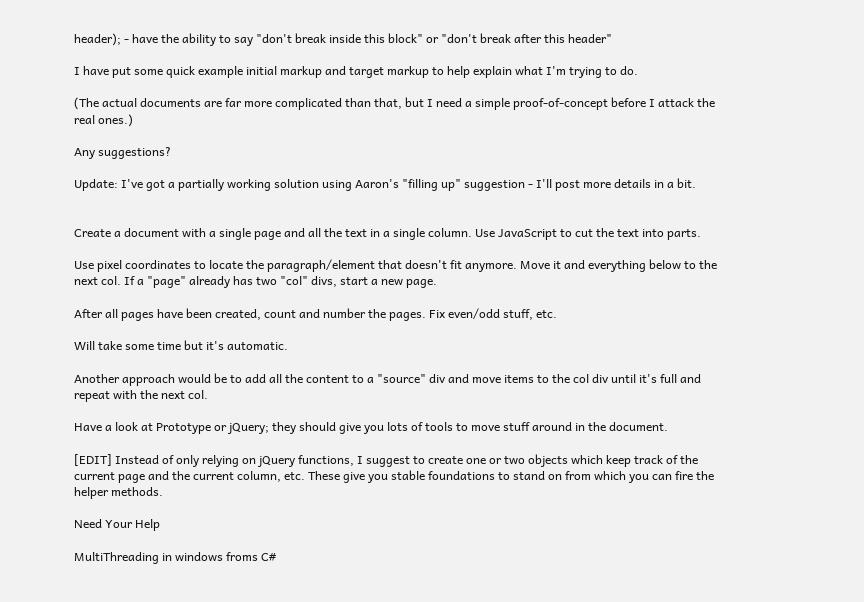header); - have the ability to say "don't break inside this block" or "don't break after this header"

I have put some quick example initial markup and target markup to help explain what I'm trying to do.

(The actual documents are far more complicated than that, but I need a simple proof-of-concept before I attack the real ones.)

Any suggestions?

Update: I've got a partially working solution using Aaron's "filling up" suggestion - I'll post more details in a bit.


Create a document with a single page and all the text in a single column. Use JavaScript to cut the text into parts.

Use pixel coordinates to locate the paragraph/element that doesn't fit anymore. Move it and everything below to the next col. If a "page" already has two "col" divs, start a new page.

After all pages have been created, count and number the pages. Fix even/odd stuff, etc.

Will take some time but it's automatic.

Another approach would be to add all the content to a "source" div and move items to the col div until it's full and repeat with the next col.

Have a look at Prototype or jQuery; they should give you lots of tools to move stuff around in the document.

[EDIT] Instead of only relying on jQuery functions, I suggest to create one or two objects which keep track of the current page and the current column, etc. These give you stable foundations to stand on from which you can fire the helper methods.

Need Your Help

MultiThreading in windows froms C#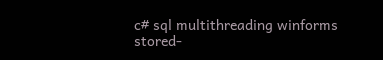c# sql multithreading winforms stored-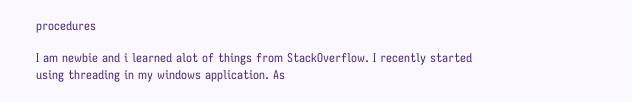procedures

I am newbie and i learned alot of things from StackOverflow. I recently started using threading in my windows application. As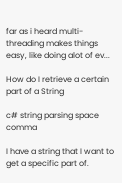far as i heard multi-threading makes things easy, like doing alot of ev...

How do I retrieve a certain part of a String

c# string parsing space comma

I have a string that I want to get a specific part of.